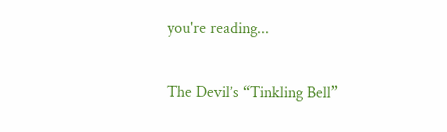you're reading...

The Devil’s “Tinkling Bell”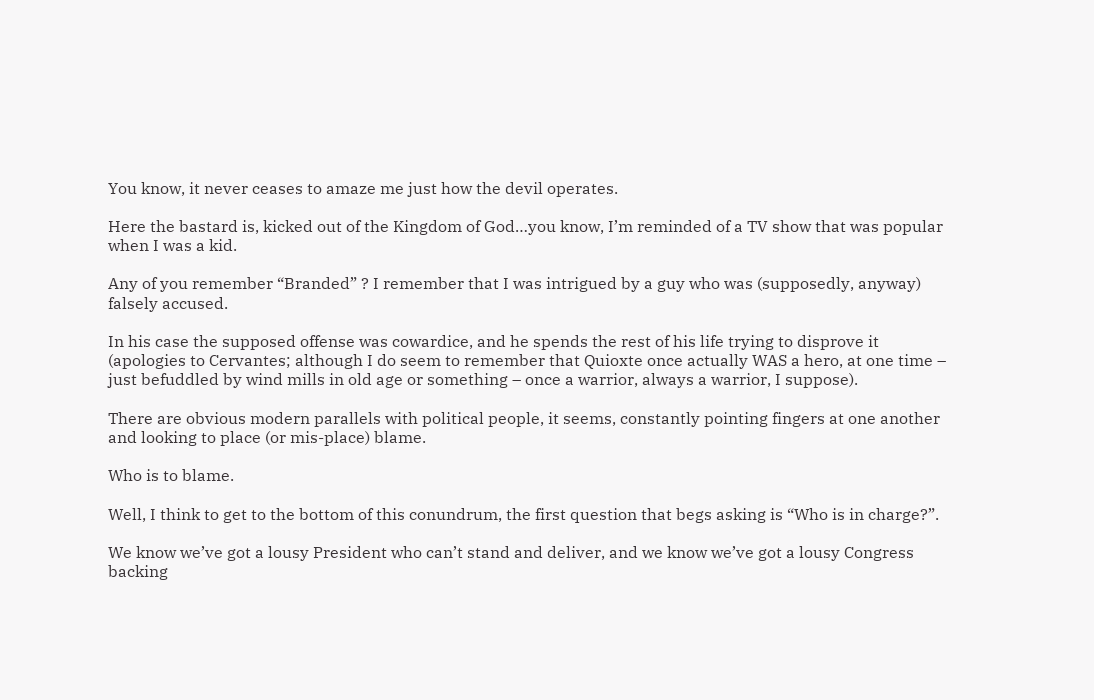You know, it never ceases to amaze me just how the devil operates.

Here the bastard is, kicked out of the Kingdom of God…you know, I’m reminded of a TV show that was popular when I was a kid.

Any of you remember “Branded” ? I remember that I was intrigued by a guy who was (supposedly, anyway) falsely accused.

In his case the supposed offense was cowardice, and he spends the rest of his life trying to disprove it (apologies to Cervantes; although I do seem to remember that Quioxte once actually WAS a hero, at one time – just befuddled by wind mills in old age or something – once a warrior, always a warrior, I suppose).

There are obvious modern parallels with political people, it seems, constantly pointing fingers at one another and looking to place (or mis-place) blame.

Who is to blame.

Well, I think to get to the bottom of this conundrum, the first question that begs asking is “Who is in charge?”.

We know we’ve got a lousy President who can’t stand and deliver, and we know we’ve got a lousy Congress backing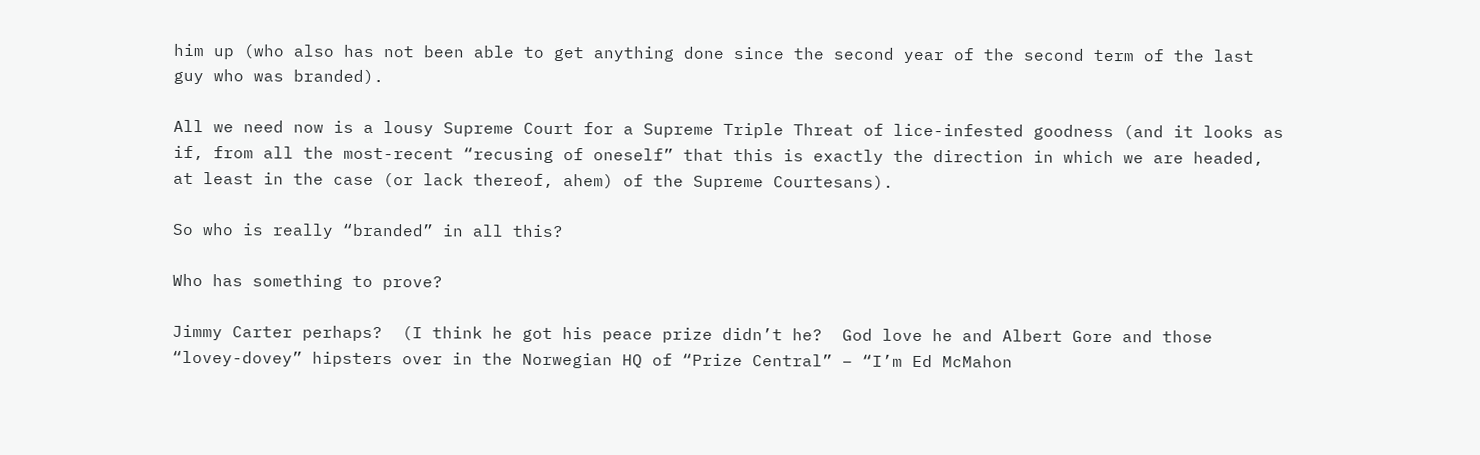him up (who also has not been able to get anything done since the second year of the second term of the last guy who was branded).

All we need now is a lousy Supreme Court for a Supreme Triple Threat of lice-infested goodness (and it looks as if, from all the most-recent “recusing of oneself” that this is exactly the direction in which we are headed, at least in the case (or lack thereof, ahem) of the Supreme Courtesans).

So who is really “branded” in all this?

Who has something to prove?

Jimmy Carter perhaps?  (I think he got his peace prize didn’t he?  God love he and Albert Gore and those “lovey-dovey” hipsters over in the Norwegian HQ of “Prize Central” – “I’m Ed McMahon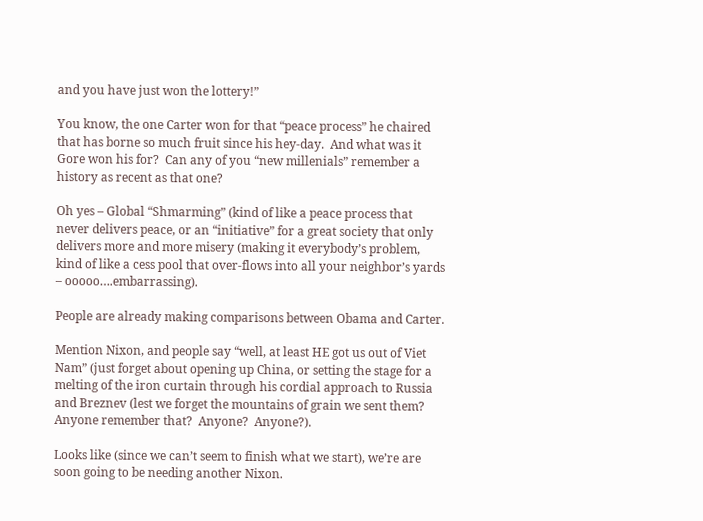and you have just won the lottery!”

You know, the one Carter won for that “peace process” he chaired that has borne so much fruit since his hey-day.  And what was it Gore won his for?  Can any of you “new millenials” remember a history as recent as that one?

Oh yes – Global “Shmarming” (kind of like a peace process that never delivers peace, or an “initiative” for a great society that only delivers more and more misery (making it everybody’s problem, kind of like a cess pool that over-flows into all your neighbor’s yards – ooooo….embarrassing).

People are already making comparisons between Obama and Carter.

Mention Nixon, and people say “well, at least HE got us out of Viet Nam” (just forget about opening up China, or setting the stage for a melting of the iron curtain through his cordial approach to Russia and Breznev (lest we forget the mountains of grain we sent them? Anyone remember that?  Anyone?  Anyone?).

Looks like (since we can’t seem to finish what we start), we’re are soon going to be needing another Nixon.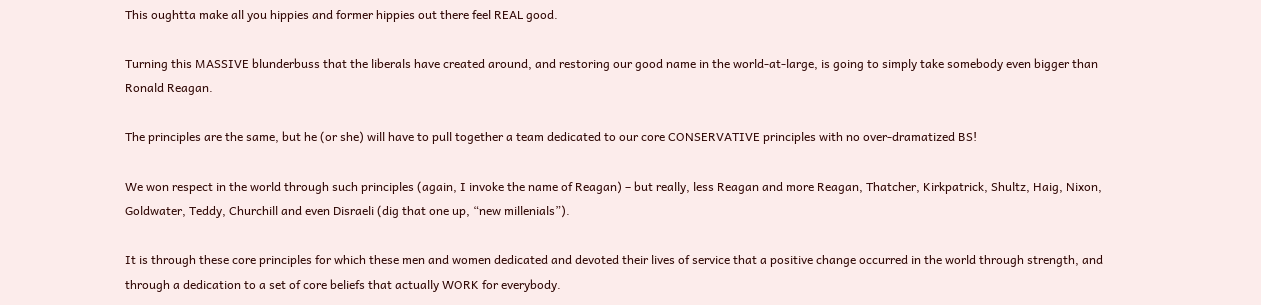This oughtta make all you hippies and former hippies out there feel REAL good.

Turning this MASSIVE blunderbuss that the liberals have created around, and restoring our good name in the world-at-large, is going to simply take somebody even bigger than Ronald Reagan.

The principles are the same, but he (or she) will have to pull together a team dedicated to our core CONSERVATIVE principles with no over-dramatized BS!

We won respect in the world through such principles (again, I invoke the name of Reagan) – but really, less Reagan and more Reagan, Thatcher, Kirkpatrick, Shultz, Haig, Nixon, Goldwater, Teddy, Churchill and even Disraeli (dig that one up, “new millenials”).

It is through these core principles for which these men and women dedicated and devoted their lives of service that a positive change occurred in the world through strength, and through a dedication to a set of core beliefs that actually WORK for everybody.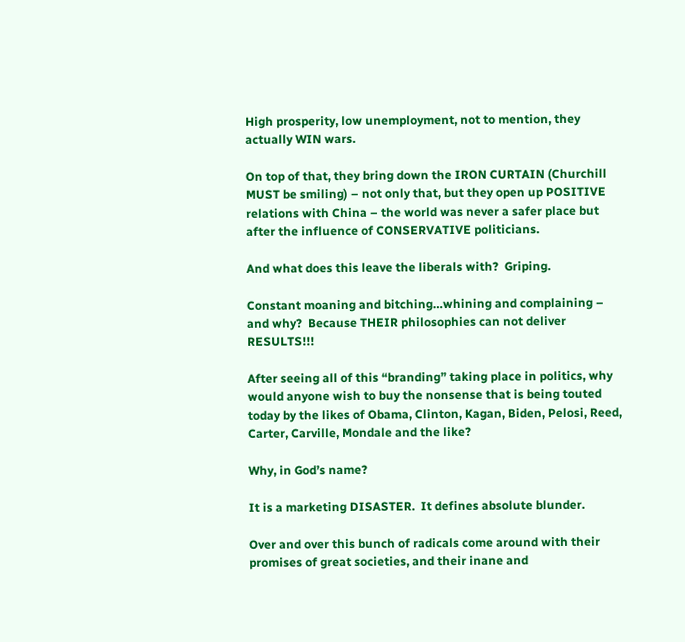High prosperity, low unemployment, not to mention, they actually WIN wars.

On top of that, they bring down the IRON CURTAIN (Churchill MUST be smiling) – not only that, but they open up POSITIVE relations with China – the world was never a safer place but after the influence of CONSERVATIVE politicians.

And what does this leave the liberals with?  Griping.

Constant moaning and bitching…whining and complaining – and why?  Because THEIR philosophies can not deliver RESULTS!!!

After seeing all of this “branding” taking place in politics, why would anyone wish to buy the nonsense that is being touted today by the likes of Obama, Clinton, Kagan, Biden, Pelosi, Reed, Carter, Carville, Mondale and the like?

Why, in God’s name?

It is a marketing DISASTER.  It defines absolute blunder.

Over and over this bunch of radicals come around with their promises of great societies, and their inane and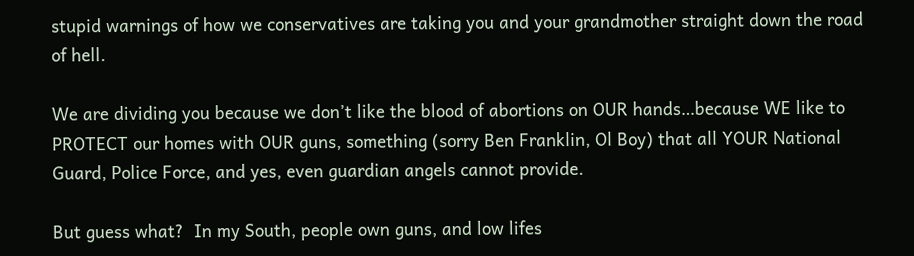stupid warnings of how we conservatives are taking you and your grandmother straight down the road of hell.

We are dividing you because we don’t like the blood of abortions on OUR hands…because WE like to PROTECT our homes with OUR guns, something (sorry Ben Franklin, Ol Boy) that all YOUR National Guard, Police Force, and yes, even guardian angels cannot provide.

But guess what?  In my South, people own guns, and low lifes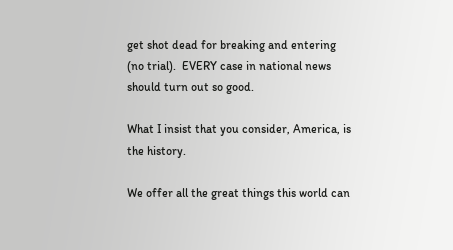get shot dead for breaking and entering (no trial).  EVERY case in national news should turn out so good.

What I insist that you consider, America, is the history.

We offer all the great things this world can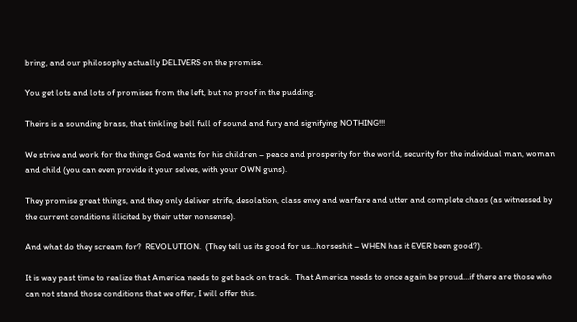bring, and our philosophy actually DELIVERS on the promise.

You get lots and lots of promises from the left, but no proof in the pudding.

Theirs is a sounding brass, that tinkling bell full of sound and fury and signifying NOTHING!!!

We strive and work for the things God wants for his children – peace and prosperity for the world, security for the individual man, woman and child (you can even provide it your selves, with your OWN guns).

They promise great things, and they only deliver strife, desolation, class envy and warfare and utter and complete chaos (as witnessed by the current conditions illicited by their utter nonsense).

And what do they scream for?  REVOLUTION.  (They tell us its good for us…horseshit – WHEN has it EVER been good?).

It is way past time to realize that America needs to get back on track.  That America needs to once again be proud…if there are those who can not stand those conditions that we offer, I will offer this.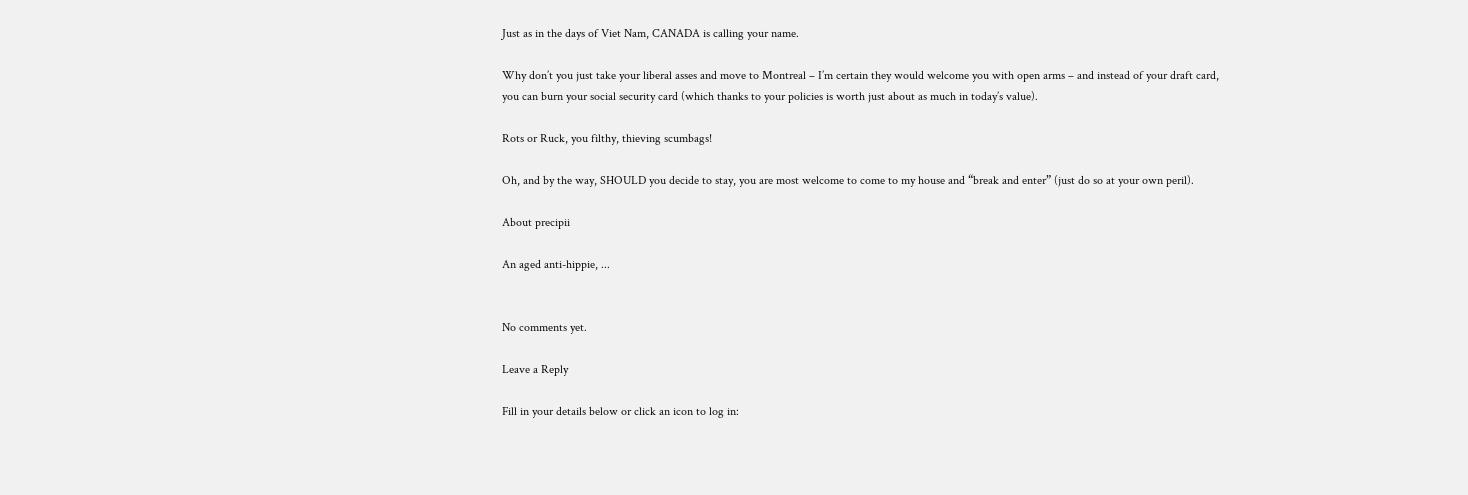Just as in the days of Viet Nam, CANADA is calling your name.

Why don’t you just take your liberal asses and move to Montreal – I’m certain they would welcome you with open arms – and instead of your draft card, you can burn your social security card (which thanks to your policies is worth just about as much in today’s value).

Rots or Ruck, you filthy, thieving scumbags!

Oh, and by the way, SHOULD you decide to stay, you are most welcome to come to my house and “break and enter” (just do so at your own peril).

About precipii

An aged anti-hippie, ...


No comments yet.

Leave a Reply

Fill in your details below or click an icon to log in: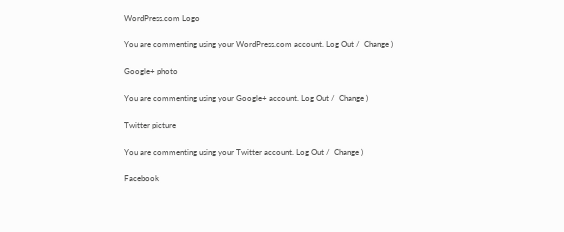WordPress.com Logo

You are commenting using your WordPress.com account. Log Out /  Change )

Google+ photo

You are commenting using your Google+ account. Log Out /  Change )

Twitter picture

You are commenting using your Twitter account. Log Out /  Change )

Facebook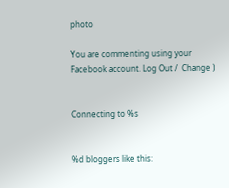photo

You are commenting using your Facebook account. Log Out /  Change )


Connecting to %s


%d bloggers like this: